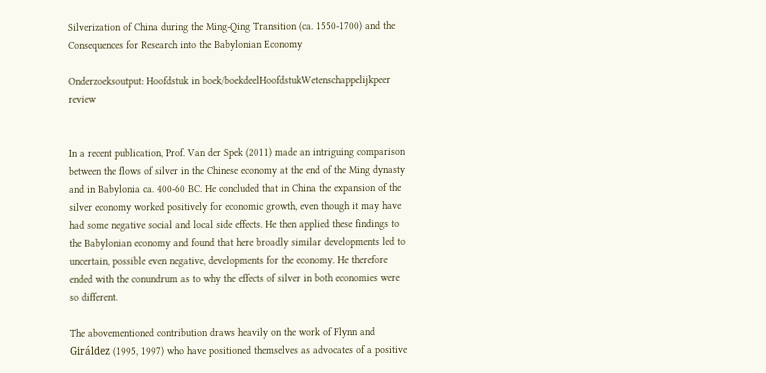Silverization of China during the Ming-Qing Transition (ca. 1550-1700) and the Consequences for Research into the Babylonian Economy

Onderzoeksoutput: Hoofdstuk in boek/boekdeelHoofdstukWetenschappelijkpeer review


In a recent publication, Prof. Van der Spek (2011) made an intriguing comparison between the flows of silver in the Chinese economy at the end of the Ming dynasty and in Babylonia ca. 400-60 BC. He concluded that in China the expansion of the silver economy worked positively for economic growth, even though it may have had some negative social and local side effects. He then applied these findings to the Babylonian economy and found that here broadly similar developments led to uncertain, possible even negative, developments for the economy. He therefore ended with the conundrum as to why the effects of silver in both economies were so different.

The abovementioned contribution draws heavily on the work of Flynn and Giráldez (1995, 1997) who have positioned themselves as advocates of a positive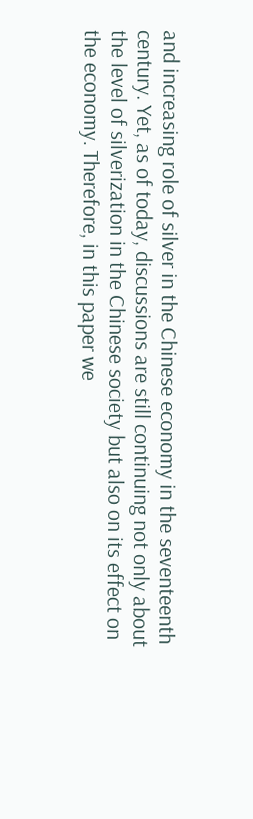and increasing role of silver in the Chinese economy in the seventeenth century. Yet, as of today, discussions are still continuing not only about the level of silverization in the Chinese society but also on its effect on the economy. Therefore, in this paper we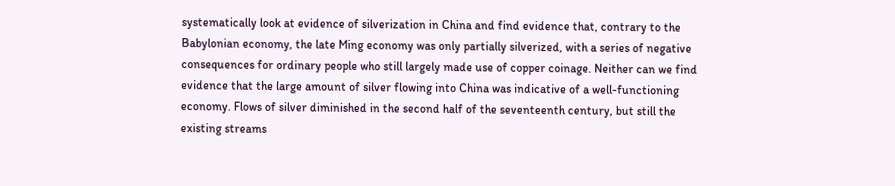systematically look at evidence of silverization in China and find evidence that, contrary to the Babylonian economy, the late Ming economy was only partially silverized, with a series of negative consequences for ordinary people who still largely made use of copper coinage. Neither can we find evidence that the large amount of silver flowing into China was indicative of a well-functioning economy. Flows of silver diminished in the second half of the seventeenth century, but still the existing streams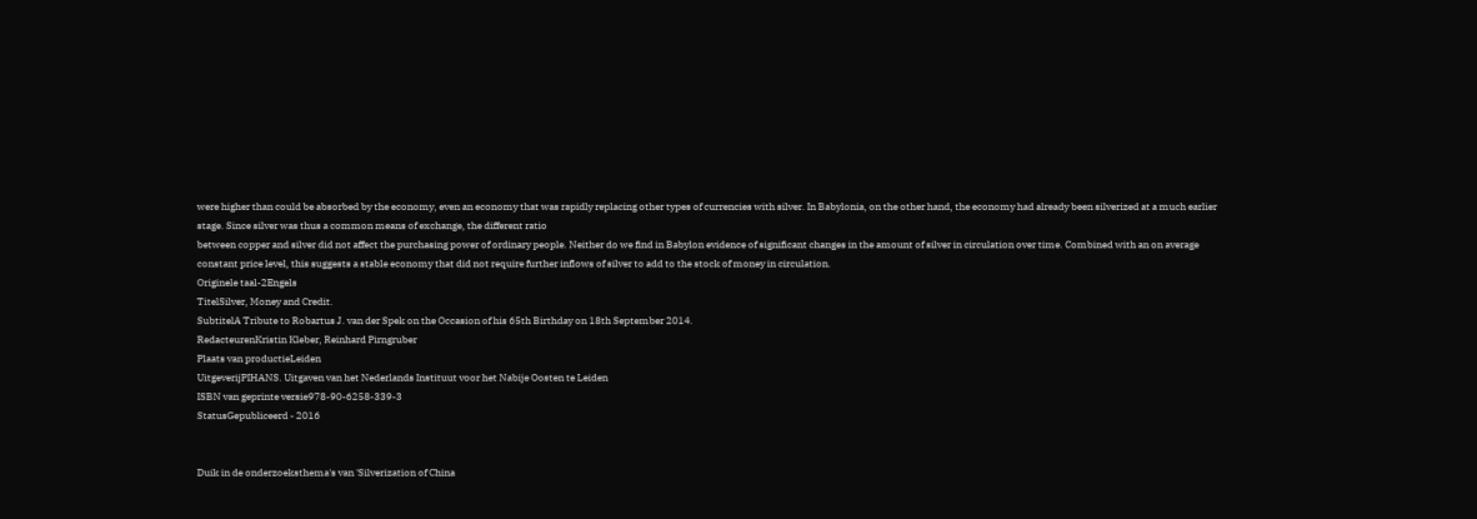were higher than could be absorbed by the economy, even an economy that was rapidly replacing other types of currencies with silver. In Babylonia, on the other hand, the economy had already been silverized at a much earlier stage. Since silver was thus a common means of exchange, the different ratio
between copper and silver did not affect the purchasing power of ordinary people. Neither do we find in Babylon evidence of significant changes in the amount of silver in circulation over time. Combined with an on average constant price level, this suggests a stable economy that did not require further inflows of silver to add to the stock of money in circulation.
Originele taal-2Engels
TitelSilver, Money and Credit.
SubtitelA Tribute to Robartus J. van der Spek on the Occasion of his 65th Birthday on 18th September 2014.
RedacteurenKristin Kleber, Reinhard Pirngruber
Plaats van productieLeiden
UitgeverijPIHANS. Uitgaven van het Nederlands Instituut voor het Nabije Oosten te Leiden
ISBN van geprinte versie978-90-6258-339-3
StatusGepubliceerd - 2016


Duik in de onderzoeksthema's van 'Silverization of China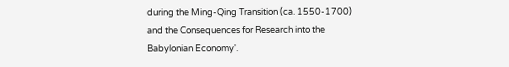during the Ming-Qing Transition (ca. 1550-1700) and the Consequences for Research into the Babylonian Economy'.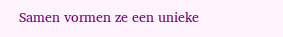Samen vormen ze een unieke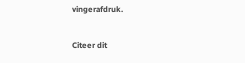vingerafdruk.

Citeer dit